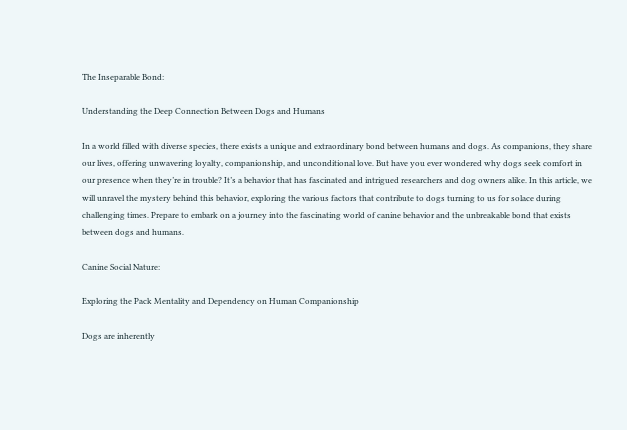The Inseparable Bond:

Understanding the Deep Connection Between Dogs and Humans

In a world filled with diverse species, there exists a unique and extraordinary bond between humans and dogs. As companions, they share our lives, offering unwavering loyalty, companionship, and unconditional love. But have you ever wondered why dogs seek comfort in our presence when they’re in trouble? It’s a behavior that has fascinated and intrigued researchers and dog owners alike. In this article, we will unravel the mystery behind this behavior, exploring the various factors that contribute to dogs turning to us for solace during challenging times. Prepare to embark on a journey into the fascinating world of canine behavior and the unbreakable bond that exists between dogs and humans.

Canine Social Nature:

Exploring the Pack Mentality and Dependency on Human Companionship

Dogs are inherently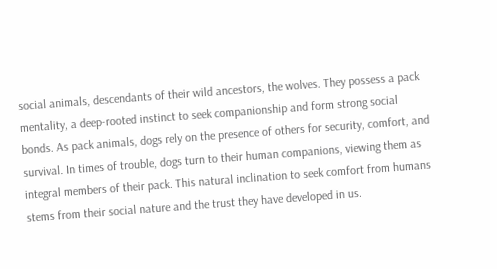social animals, descendants of their wild ancestors, the wolves. They possess a pack mentality, a deep-rooted instinct to seek companionship and form strong social bonds. As pack animals, dogs rely on the presence of others for security, comfort, and survival. In times of trouble, dogs turn to their human companions, viewing them as integral members of their pack. This natural inclination to seek comfort from humans stems from their social nature and the trust they have developed in us.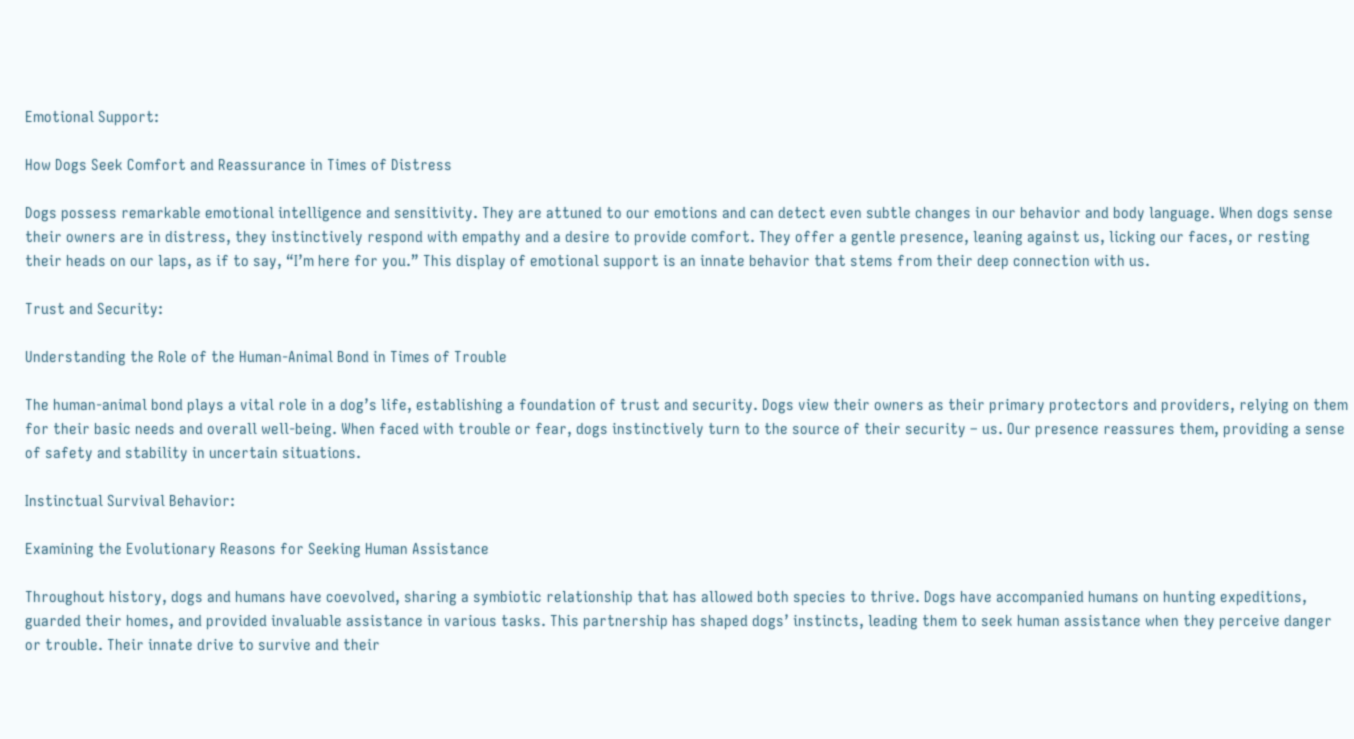Emotional Support:

How Dogs Seek Comfort and Reassurance in Times of Distress

Dogs possess remarkable emotional intelligence and sensitivity. They are attuned to our emotions and can detect even subtle changes in our behavior and body language. When dogs sense their owners are in distress, they instinctively respond with empathy and a desire to provide comfort. They offer a gentle presence, leaning against us, licking our faces, or resting their heads on our laps, as if to say, “I’m here for you.” This display of emotional support is an innate behavior that stems from their deep connection with us.

Trust and Security:

Understanding the Role of the Human-Animal Bond in Times of Trouble

The human-animal bond plays a vital role in a dog’s life, establishing a foundation of trust and security. Dogs view their owners as their primary protectors and providers, relying on them for their basic needs and overall well-being. When faced with trouble or fear, dogs instinctively turn to the source of their security – us. Our presence reassures them, providing a sense of safety and stability in uncertain situations.

Instinctual Survival Behavior:

Examining the Evolutionary Reasons for Seeking Human Assistance

Throughout history, dogs and humans have coevolved, sharing a symbiotic relationship that has allowed both species to thrive. Dogs have accompanied humans on hunting expeditions, guarded their homes, and provided invaluable assistance in various tasks. This partnership has shaped dogs’ instincts, leading them to seek human assistance when they perceive danger or trouble. Their innate drive to survive and their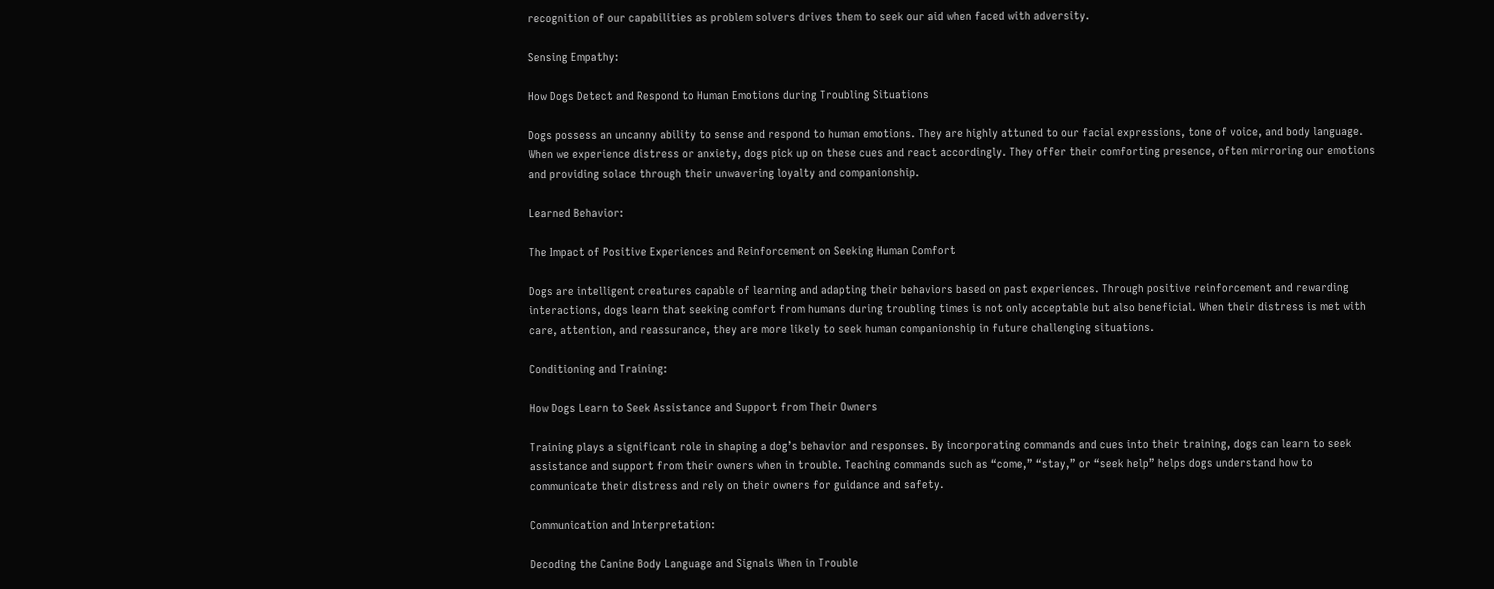recognition of our capabilities as problem solvers drives them to seek our aid when faced with adversity.

Sensing Empathy:

How Dogs Detect and Respond to Human Emotions during Troubling Situations

Dogs possess an uncanny ability to sense and respond to human emotions. They are highly attuned to our facial expressions, tone of voice, and body language. When we experience distress or anxiety, dogs pick up on these cues and react accordingly. They offer their comforting presence, often mirroring our emotions and providing solace through their unwavering loyalty and companionship.

Learned Behavior:

The Impact of Positive Experiences and Reinforcement on Seeking Human Comfort

Dogs are intelligent creatures capable of learning and adapting their behaviors based on past experiences. Through positive reinforcement and rewarding interactions, dogs learn that seeking comfort from humans during troubling times is not only acceptable but also beneficial. When their distress is met with care, attention, and reassurance, they are more likely to seek human companionship in future challenging situations.

Conditioning and Training:

How Dogs Learn to Seek Assistance and Support from Their Owners

Training plays a significant role in shaping a dog’s behavior and responses. By incorporating commands and cues into their training, dogs can learn to seek assistance and support from their owners when in trouble. Teaching commands such as “come,” “stay,” or “seek help” helps dogs understand how to communicate their distress and rely on their owners for guidance and safety.

Communication and Interpretation:

Decoding the Canine Body Language and Signals When in Trouble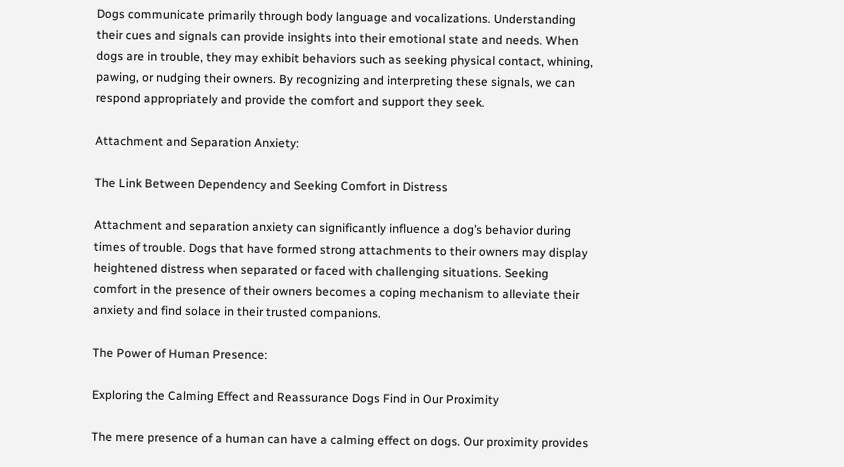Dogs communicate primarily through body language and vocalizations. Understanding their cues and signals can provide insights into their emotional state and needs. When dogs are in trouble, they may exhibit behaviors such as seeking physical contact, whining, pawing, or nudging their owners. By recognizing and interpreting these signals, we can respond appropriately and provide the comfort and support they seek.

Attachment and Separation Anxiety:

The Link Between Dependency and Seeking Comfort in Distress

Attachment and separation anxiety can significantly influence a dog’s behavior during times of trouble. Dogs that have formed strong attachments to their owners may display heightened distress when separated or faced with challenging situations. Seeking comfort in the presence of their owners becomes a coping mechanism to alleviate their anxiety and find solace in their trusted companions.

The Power of Human Presence:

Exploring the Calming Effect and Reassurance Dogs Find in Our Proximity

The mere presence of a human can have a calming effect on dogs. Our proximity provides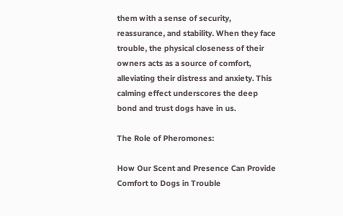them with a sense of security, reassurance, and stability. When they face trouble, the physical closeness of their owners acts as a source of comfort, alleviating their distress and anxiety. This calming effect underscores the deep bond and trust dogs have in us.

The Role of Pheromones:

How Our Scent and Presence Can Provide Comfort to Dogs in Trouble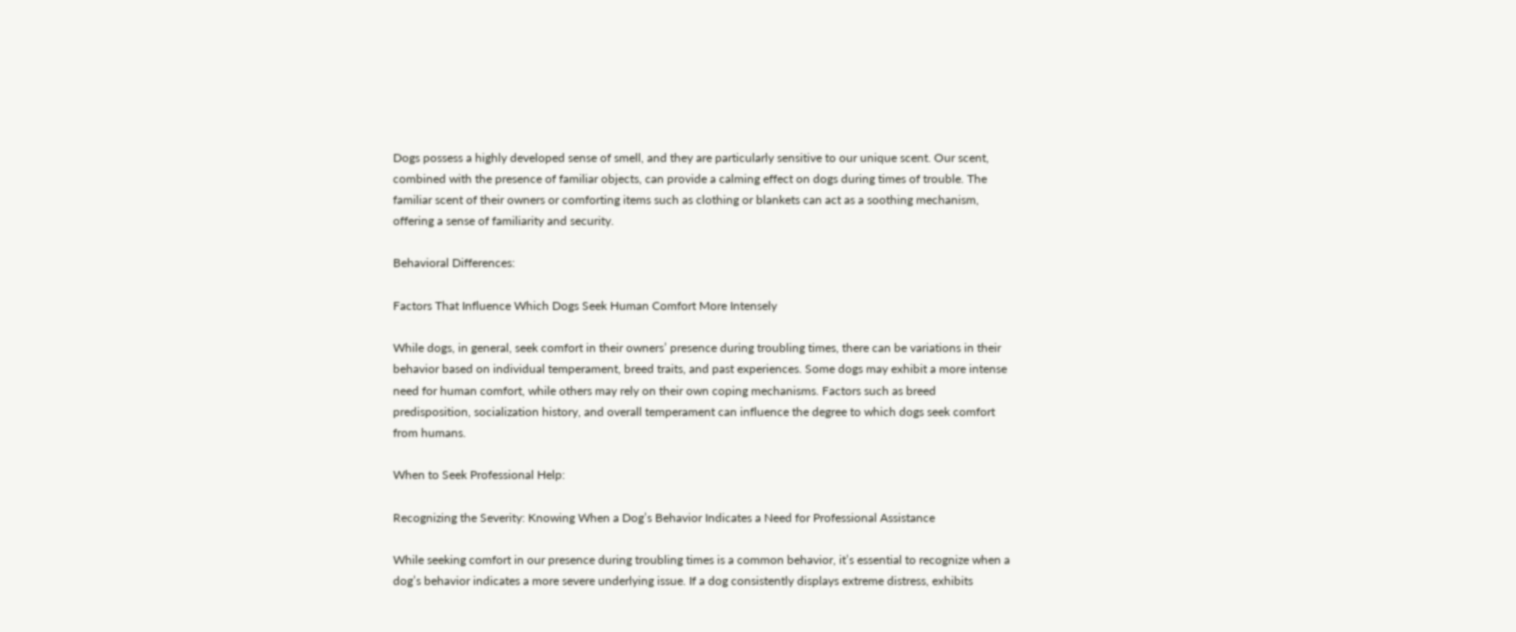Dogs possess a highly developed sense of smell, and they are particularly sensitive to our unique scent. Our scent, combined with the presence of familiar objects, can provide a calming effect on dogs during times of trouble. The familiar scent of their owners or comforting items such as clothing or blankets can act as a soothing mechanism, offering a sense of familiarity and security.

Behavioral Differences:

Factors That Influence Which Dogs Seek Human Comfort More Intensely

While dogs, in general, seek comfort in their owners’ presence during troubling times, there can be variations in their behavior based on individual temperament, breed traits, and past experiences. Some dogs may exhibit a more intense need for human comfort, while others may rely on their own coping mechanisms. Factors such as breed predisposition, socialization history, and overall temperament can influence the degree to which dogs seek comfort from humans.

When to Seek Professional Help:

Recognizing the Severity: Knowing When a Dog’s Behavior Indicates a Need for Professional Assistance

While seeking comfort in our presence during troubling times is a common behavior, it’s essential to recognize when a dog’s behavior indicates a more severe underlying issue. If a dog consistently displays extreme distress, exhibits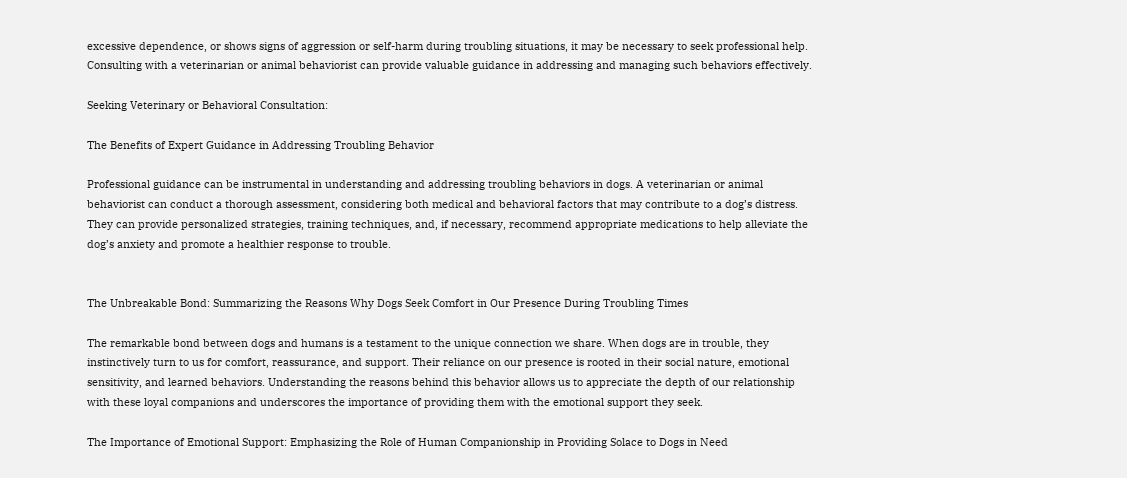excessive dependence, or shows signs of aggression or self-harm during troubling situations, it may be necessary to seek professional help. Consulting with a veterinarian or animal behaviorist can provide valuable guidance in addressing and managing such behaviors effectively.

Seeking Veterinary or Behavioral Consultation:

The Benefits of Expert Guidance in Addressing Troubling Behavior

Professional guidance can be instrumental in understanding and addressing troubling behaviors in dogs. A veterinarian or animal behaviorist can conduct a thorough assessment, considering both medical and behavioral factors that may contribute to a dog’s distress. They can provide personalized strategies, training techniques, and, if necessary, recommend appropriate medications to help alleviate the dog’s anxiety and promote a healthier response to trouble.


The Unbreakable Bond: Summarizing the Reasons Why Dogs Seek Comfort in Our Presence During Troubling Times

The remarkable bond between dogs and humans is a testament to the unique connection we share. When dogs are in trouble, they instinctively turn to us for comfort, reassurance, and support. Their reliance on our presence is rooted in their social nature, emotional sensitivity, and learned behaviors. Understanding the reasons behind this behavior allows us to appreciate the depth of our relationship with these loyal companions and underscores the importance of providing them with the emotional support they seek.

The Importance of Emotional Support: Emphasizing the Role of Human Companionship in Providing Solace to Dogs in Need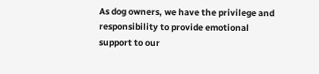As dog owners, we have the privilege and responsibility to provide emotional support to our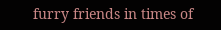furry friends in times of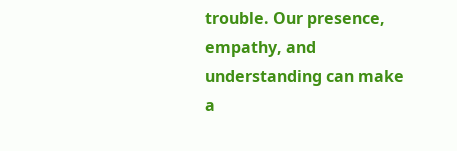trouble. Our presence, empathy, and understanding can make a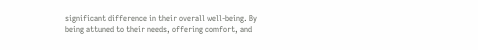significant difference in their overall well-being. By being attuned to their needs, offering comfort, and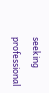seeking professional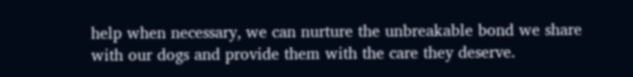help when necessary, we can nurture the unbreakable bond we share with our dogs and provide them with the care they deserve.